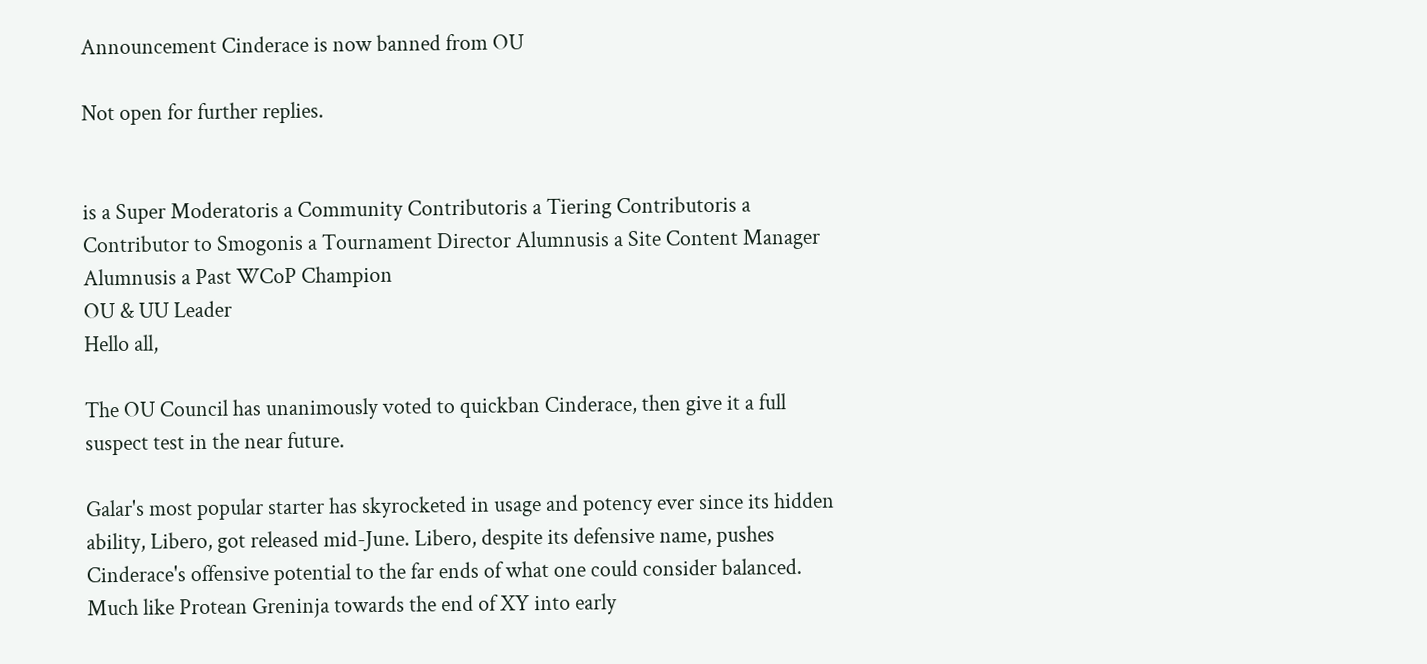Announcement Cinderace is now banned from OU

Not open for further replies.


is a Super Moderatoris a Community Contributoris a Tiering Contributoris a Contributor to Smogonis a Tournament Director Alumnusis a Site Content Manager Alumnusis a Past WCoP Champion
OU & UU Leader
Hello all,

The OU Council has unanimously voted to quickban Cinderace, then give it a full suspect test in the near future.

Galar's most popular starter has skyrocketed in usage and potency ever since its hidden ability, Libero, got released mid-June. Libero, despite its defensive name, pushes Cinderace's offensive potential to the far ends of what one could consider balanced. Much like Protean Greninja towards the end of XY into early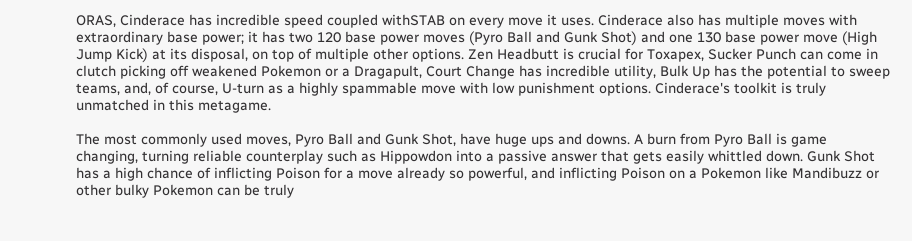ORAS, Cinderace has incredible speed coupled withSTAB on every move it uses. Cinderace also has multiple moves with extraordinary base power; it has two 120 base power moves (Pyro Ball and Gunk Shot) and one 130 base power move (High Jump Kick) at its disposal, on top of multiple other options. Zen Headbutt is crucial for Toxapex, Sucker Punch can come in clutch picking off weakened Pokemon or a Dragapult, Court Change has incredible utility, Bulk Up has the potential to sweep teams, and, of course, U-turn as a highly spammable move with low punishment options. Cinderace's toolkit is truly unmatched in this metagame.

The most commonly used moves, Pyro Ball and Gunk Shot, have huge ups and downs. A burn from Pyro Ball is game changing, turning reliable counterplay such as Hippowdon into a passive answer that gets easily whittled down. Gunk Shot has a high chance of inflicting Poison for a move already so powerful, and inflicting Poison on a Pokemon like Mandibuzz or other bulky Pokemon can be truly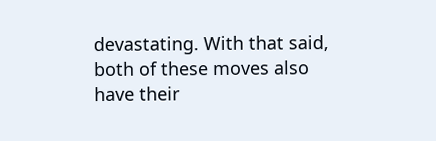devastating. With that said, both of these moves also have their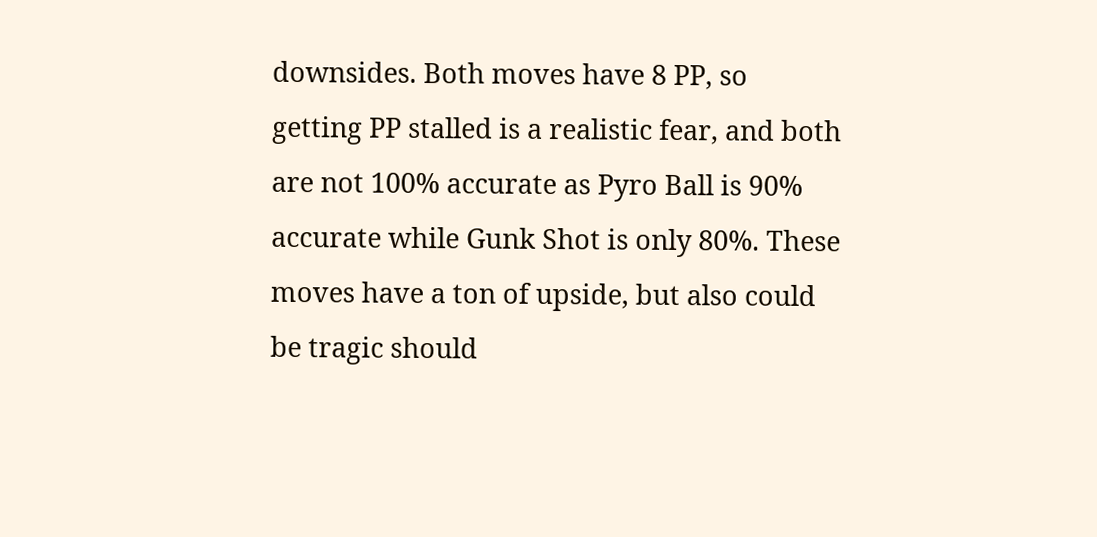downsides. Both moves have 8 PP, so getting PP stalled is a realistic fear, and both are not 100% accurate as Pyro Ball is 90% accurate while Gunk Shot is only 80%. These moves have a ton of upside, but also could be tragic should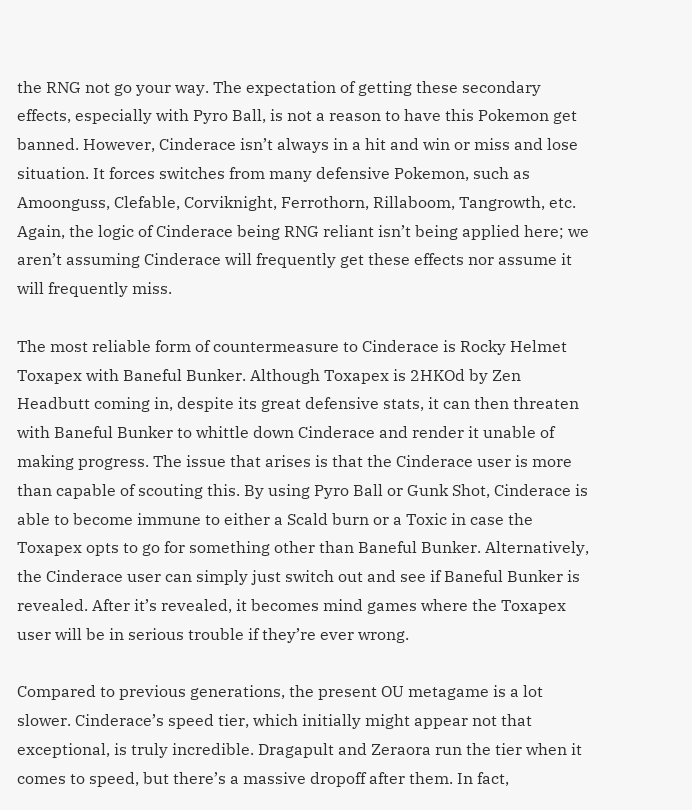the RNG not go your way. The expectation of getting these secondary effects, especially with Pyro Ball, is not a reason to have this Pokemon get banned. However, Cinderace isn’t always in a hit and win or miss and lose situation. It forces switches from many defensive Pokemon, such as Amoonguss, Clefable, Corviknight, Ferrothorn, Rillaboom, Tangrowth, etc. Again, the logic of Cinderace being RNG reliant isn’t being applied here; we aren’t assuming Cinderace will frequently get these effects nor assume it will frequently miss.

The most reliable form of countermeasure to Cinderace is Rocky Helmet Toxapex with Baneful Bunker. Although Toxapex is 2HKOd by Zen Headbutt coming in, despite its great defensive stats, it can then threaten with Baneful Bunker to whittle down Cinderace and render it unable of making progress. The issue that arises is that the Cinderace user is more than capable of scouting this. By using Pyro Ball or Gunk Shot, Cinderace is able to become immune to either a Scald burn or a Toxic in case the Toxapex opts to go for something other than Baneful Bunker. Alternatively, the Cinderace user can simply just switch out and see if Baneful Bunker is revealed. After it’s revealed, it becomes mind games where the Toxapex user will be in serious trouble if they’re ever wrong.

Compared to previous generations, the present OU metagame is a lot slower. Cinderace’s speed tier, which initially might appear not that exceptional, is truly incredible. Dragapult and Zeraora run the tier when it comes to speed, but there’s a massive dropoff after them. In fact,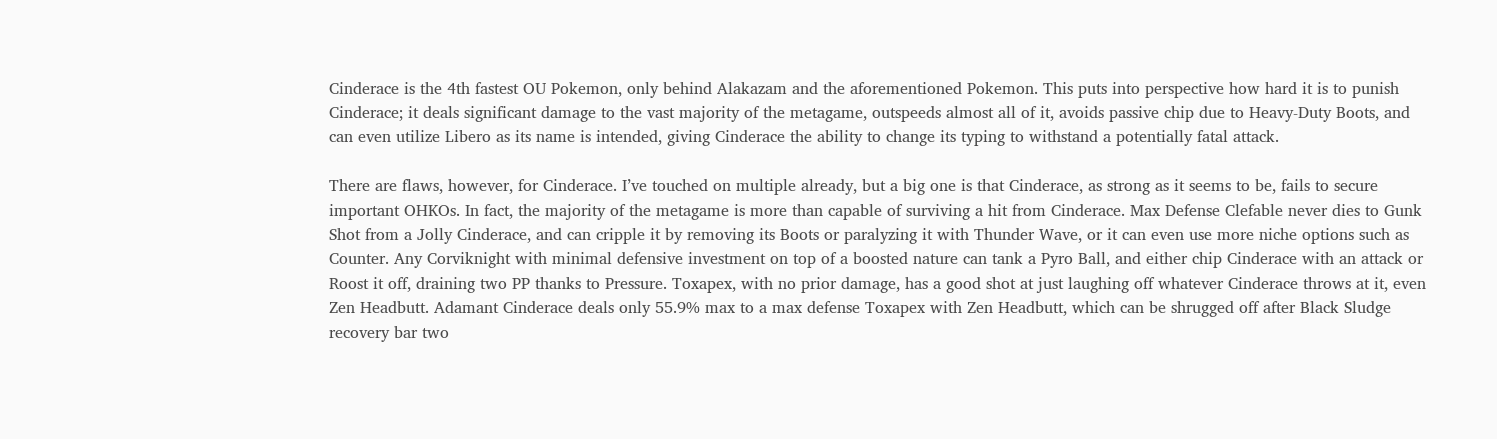Cinderace is the 4th fastest OU Pokemon, only behind Alakazam and the aforementioned Pokemon. This puts into perspective how hard it is to punish Cinderace; it deals significant damage to the vast majority of the metagame, outspeeds almost all of it, avoids passive chip due to Heavy-Duty Boots, and can even utilize Libero as its name is intended, giving Cinderace the ability to change its typing to withstand a potentially fatal attack.

There are flaws, however, for Cinderace. I’ve touched on multiple already, but a big one is that Cinderace, as strong as it seems to be, fails to secure important OHKOs. In fact, the majority of the metagame is more than capable of surviving a hit from Cinderace. Max Defense Clefable never dies to Gunk Shot from a Jolly Cinderace, and can cripple it by removing its Boots or paralyzing it with Thunder Wave, or it can even use more niche options such as Counter. Any Corviknight with minimal defensive investment on top of a boosted nature can tank a Pyro Ball, and either chip Cinderace with an attack or Roost it off, draining two PP thanks to Pressure. Toxapex, with no prior damage, has a good shot at just laughing off whatever Cinderace throws at it, even Zen Headbutt. Adamant Cinderace deals only 55.9% max to a max defense Toxapex with Zen Headbutt, which can be shrugged off after Black Sludge recovery bar two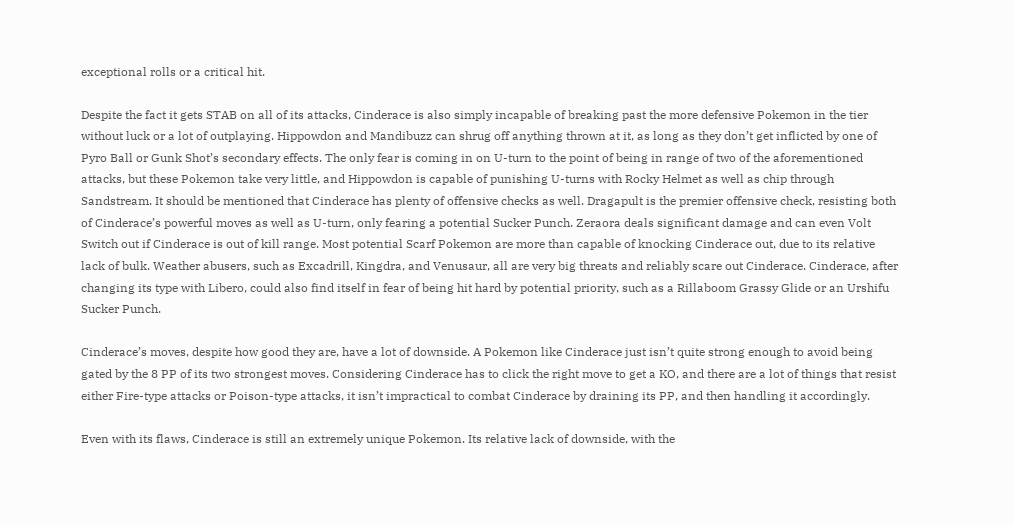exceptional rolls or a critical hit.

Despite the fact it gets STAB on all of its attacks, Cinderace is also simply incapable of breaking past the more defensive Pokemon in the tier without luck or a lot of outplaying. Hippowdon and Mandibuzz can shrug off anything thrown at it, as long as they don’t get inflicted by one of Pyro Ball or Gunk Shot’s secondary effects. The only fear is coming in on U-turn to the point of being in range of two of the aforementioned attacks, but these Pokemon take very little, and Hippowdon is capable of punishing U-turns with Rocky Helmet as well as chip through Sandstream. It should be mentioned that Cinderace has plenty of offensive checks as well. Dragapult is the premier offensive check, resisting both of Cinderace’s powerful moves as well as U-turn, only fearing a potential Sucker Punch. Zeraora deals significant damage and can even Volt Switch out if Cinderace is out of kill range. Most potential Scarf Pokemon are more than capable of knocking Cinderace out, due to its relative lack of bulk. Weather abusers, such as Excadrill, Kingdra, and Venusaur, all are very big threats and reliably scare out Cinderace. Cinderace, after changing its type with Libero, could also find itself in fear of being hit hard by potential priority, such as a Rillaboom Grassy Glide or an Urshifu Sucker Punch.

Cinderace’s moves, despite how good they are, have a lot of downside. A Pokemon like Cinderace just isn’t quite strong enough to avoid being gated by the 8 PP of its two strongest moves. Considering Cinderace has to click the right move to get a KO, and there are a lot of things that resist either Fire-type attacks or Poison-type attacks, it isn’t impractical to combat Cinderace by draining its PP, and then handling it accordingly.

Even with its flaws, Cinderace is still an extremely unique Pokemon. Its relative lack of downside, with the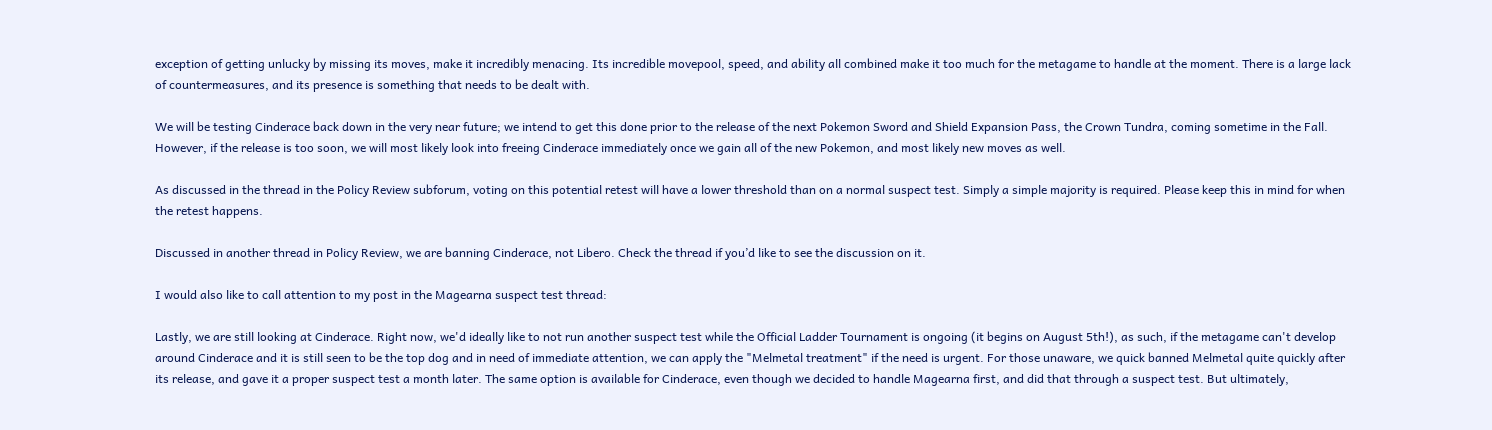exception of getting unlucky by missing its moves, make it incredibly menacing. Its incredible movepool, speed, and ability all combined make it too much for the metagame to handle at the moment. There is a large lack of countermeasures, and its presence is something that needs to be dealt with.

We will be testing Cinderace back down in the very near future; we intend to get this done prior to the release of the next Pokemon Sword and Shield Expansion Pass, the Crown Tundra, coming sometime in the Fall. However, if the release is too soon, we will most likely look into freeing Cinderace immediately once we gain all of the new Pokemon, and most likely new moves as well.

As discussed in the thread in the Policy Review subforum, voting on this potential retest will have a lower threshold than on a normal suspect test. Simply a simple majority is required. Please keep this in mind for when the retest happens.

Discussed in another thread in Policy Review, we are banning Cinderace, not Libero. Check the thread if you’d like to see the discussion on it.

I would also like to call attention to my post in the Magearna suspect test thread:

Lastly, we are still looking at Cinderace. Right now, we'd ideally like to not run another suspect test while the Official Ladder Tournament is ongoing (it begins on August 5th!), as such, if the metagame can't develop around Cinderace and it is still seen to be the top dog and in need of immediate attention, we can apply the "Melmetal treatment" if the need is urgent. For those unaware, we quick banned Melmetal quite quickly after its release, and gave it a proper suspect test a month later. The same option is available for Cinderace, even though we decided to handle Magearna first, and did that through a suspect test. But ultimately,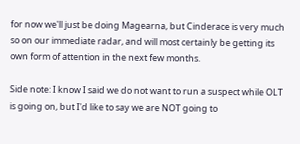for now we'll just be doing Magearna, but Cinderace is very much so on our immediate radar, and will most certainly be getting its own form of attention in the next few months.

Side note: I know I said we do not want to run a suspect while OLT is going on, but I'd like to say we are NOT going to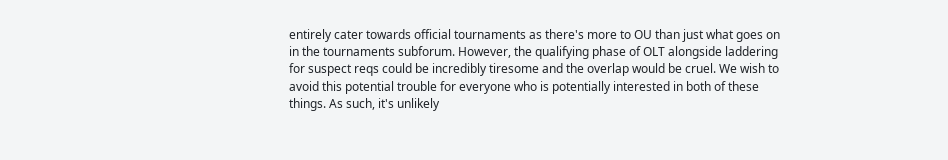entirely cater towards official tournaments as there's more to OU than just what goes on in the tournaments subforum. However, the qualifying phase of OLT alongside laddering for suspect reqs could be incredibly tiresome and the overlap would be cruel. We wish to avoid this potential trouble for everyone who is potentially interested in both of these things. As such, it's unlikely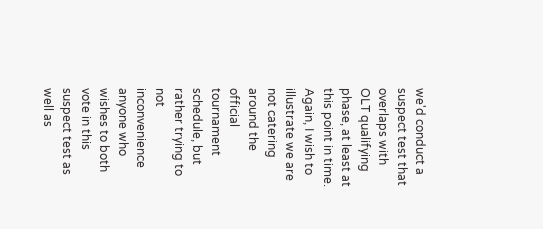we'd conduct a suspect test that overlaps with OLT qualifying phase, at least at this point in time.
Again, I wish to illustrate we are not catering around the official tournament schedule, but rather trying to not inconvenience anyone who wishes to both vote in this suspect test as well as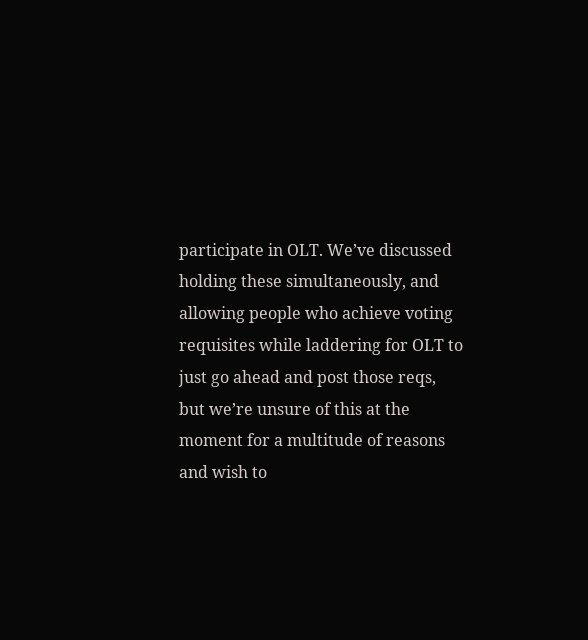participate in OLT. We’ve discussed holding these simultaneously, and allowing people who achieve voting requisites while laddering for OLT to just go ahead and post those reqs, but we’re unsure of this at the moment for a multitude of reasons and wish to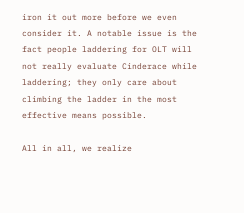iron it out more before we even consider it. A notable issue is the fact people laddering for OLT will not really evaluate Cinderace while laddering; they only care about climbing the ladder in the most effective means possible.

All in all, we realize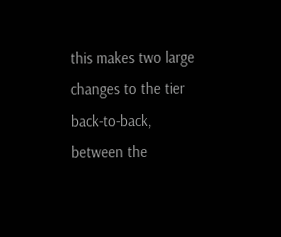this makes two large changes to the tier back-to-back, between the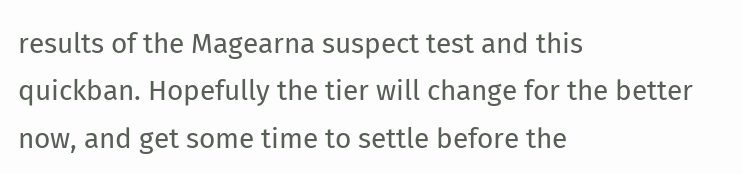results of the Magearna suspect test and this quickban. Hopefully the tier will change for the better now, and get some time to settle before the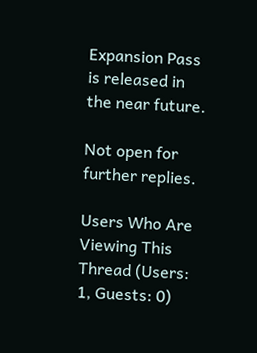Expansion Pass is released in the near future.

Not open for further replies.

Users Who Are Viewing This Thread (Users: 1, Guests: 0)